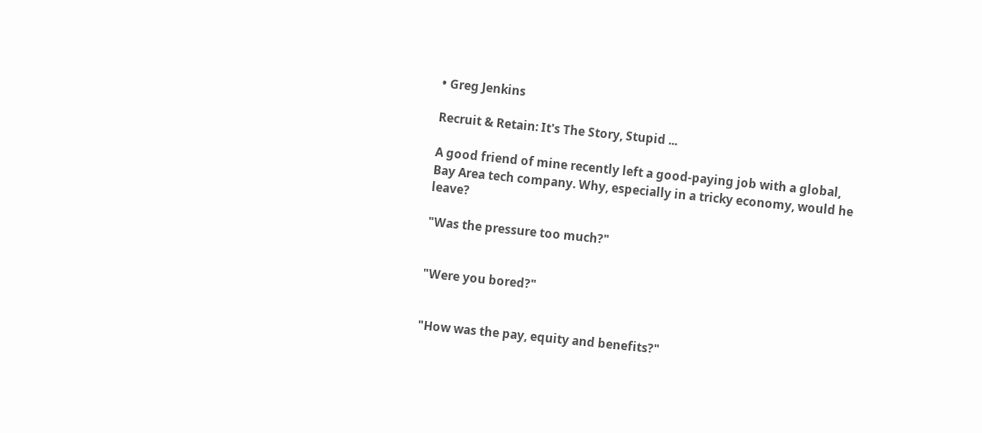• Greg Jenkins

Recruit & Retain: It's The Story, Stupid ...

A good friend of mine recently left a good-paying job with a global, Bay Area tech company. Why, especially in a tricky economy, would he leave?

"Was the pressure too much?"


"Were you bored?"


"How was the pay, equity and benefits?"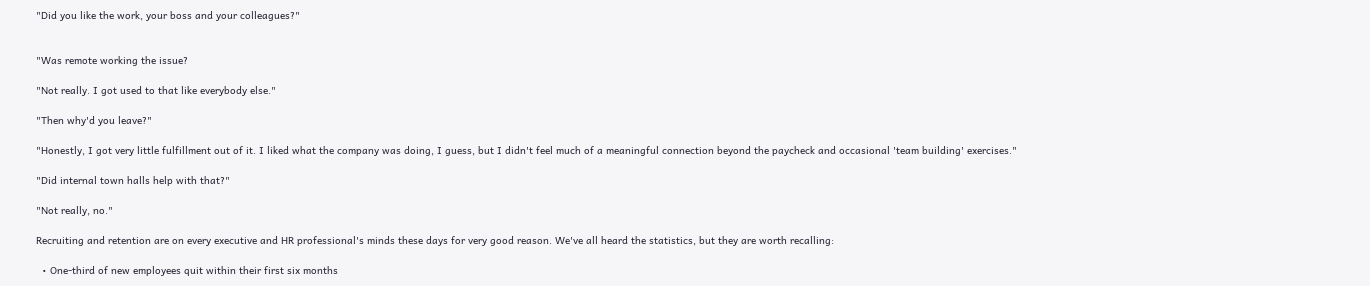"Did you like the work, your boss and your colleagues?"


"Was remote working the issue?

"Not really. I got used to that like everybody else."

"Then why'd you leave?"

"Honestly, I got very little fulfillment out of it. I liked what the company was doing, I guess, but I didn't feel much of a meaningful connection beyond the paycheck and occasional 'team building' exercises."

"Did internal town halls help with that?"

"Not really, no."

Recruiting and retention are on every executive and HR professional's minds these days for very good reason. We've all heard the statistics, but they are worth recalling:

  • One-third of new employees quit within their first six months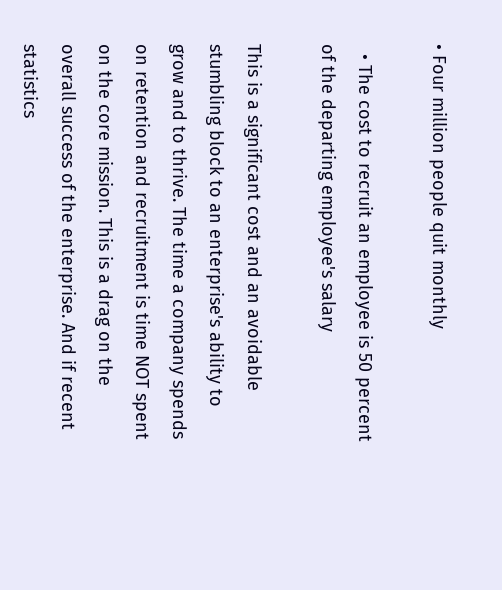• Four million people quit monthly

  • The cost to recruit an employee is 50 percent of the departing employee's salary

This is a significant cost and an avoidable stumbling block to an enterprise's ability to grow and to thrive. The time a company spends on retention and recruitment is time NOT spent on the core mission. This is a drag on the overall success of the enterprise. And if recent statistics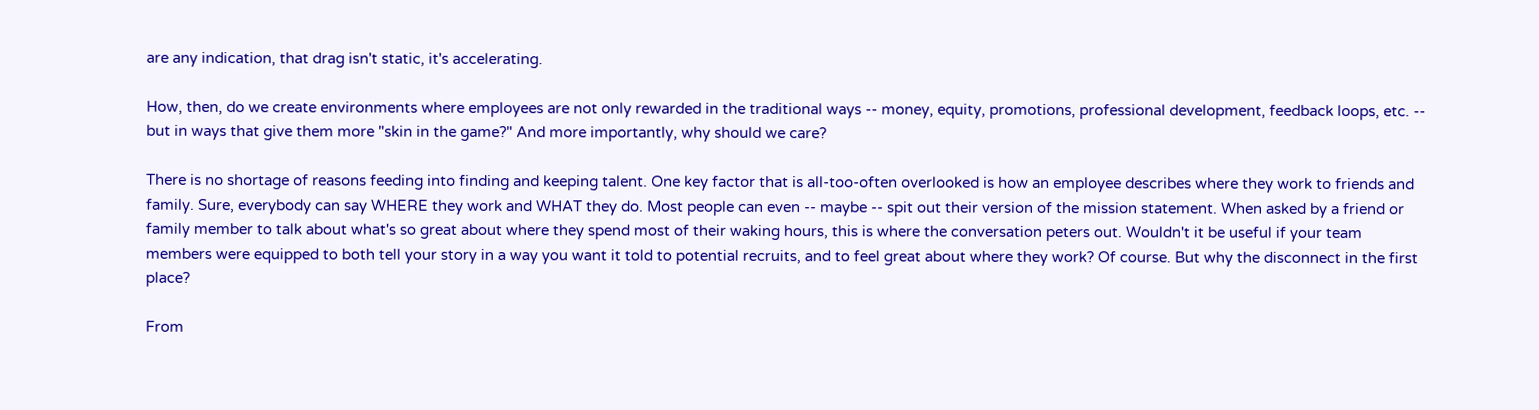are any indication, that drag isn't static, it's accelerating.

How, then, do we create environments where employees are not only rewarded in the traditional ways -- money, equity, promotions, professional development, feedback loops, etc. -- but in ways that give them more "skin in the game?" And more importantly, why should we care?

There is no shortage of reasons feeding into finding and keeping talent. One key factor that is all-too-often overlooked is how an employee describes where they work to friends and family. Sure, everybody can say WHERE they work and WHAT they do. Most people can even -- maybe -- spit out their version of the mission statement. When asked by a friend or family member to talk about what's so great about where they spend most of their waking hours, this is where the conversation peters out. Wouldn't it be useful if your team members were equipped to both tell your story in a way you want it told to potential recruits, and to feel great about where they work? Of course. But why the disconnect in the first place?

From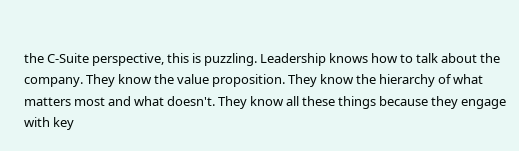the C-Suite perspective, this is puzzling. Leadership knows how to talk about the company. They know the value proposition. They know the hierarchy of what matters most and what doesn't. They know all these things because they engage with key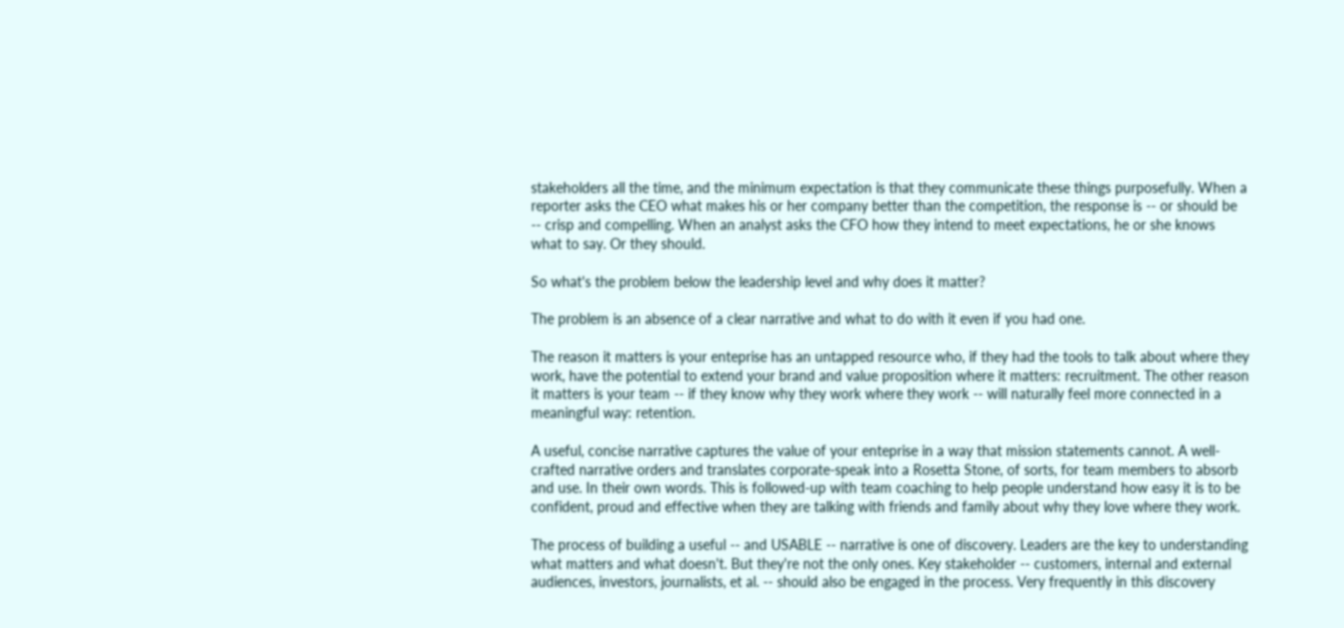stakeholders all the time, and the minimum expectation is that they communicate these things purposefully. When a reporter asks the CEO what makes his or her company better than the competition, the response is -- or should be -- crisp and compelling. When an analyst asks the CFO how they intend to meet expectations, he or she knows what to say. Or they should.

So what's the problem below the leadership level and why does it matter?

The problem is an absence of a clear narrative and what to do with it even if you had one.

The reason it matters is your enteprise has an untapped resource who, if they had the tools to talk about where they work, have the potential to extend your brand and value proposition where it matters: recruitment. The other reason it matters is your team -- if they know why they work where they work -- will naturally feel more connected in a meaningful way: retention.

A useful, concise narrative captures the value of your enteprise in a way that mission statements cannot. A well-crafted narrative orders and translates corporate-speak into a Rosetta Stone, of sorts, for team members to absorb and use. In their own words. This is followed-up with team coaching to help people understand how easy it is to be confident, proud and effective when they are talking with friends and family about why they love where they work.

The process of building a useful -- and USABLE -- narrative is one of discovery. Leaders are the key to understanding what matters and what doesn't. But they're not the only ones. Key stakeholder -- customers, internal and external audiences, investors, journalists, et al. -- should also be engaged in the process. Very frequently in this discovery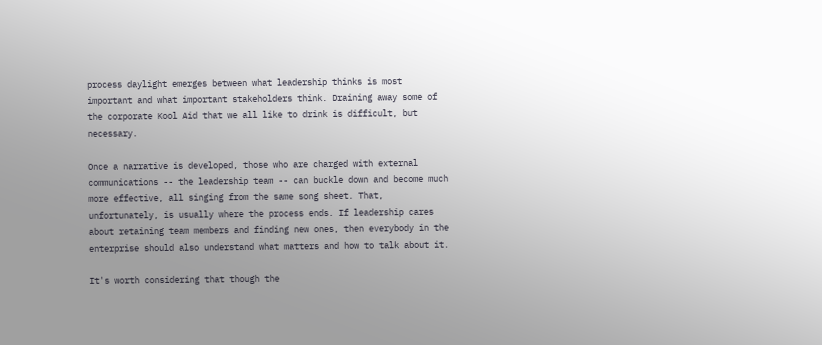process daylight emerges between what leadership thinks is most important and what important stakeholders think. Draining away some of the corporate Kool Aid that we all like to drink is difficult, but necessary.

Once a narrative is developed, those who are charged with external communications -- the leadership team -- can buckle down and become much more effective, all singing from the same song sheet. That, unfortunately, is usually where the process ends. If leadership cares about retaining team members and finding new ones, then everybody in the enterprise should also understand what matters and how to talk about it.

It's worth considering that though the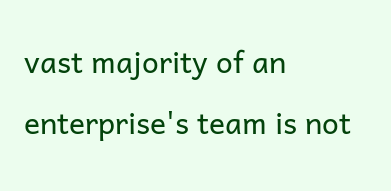vast majority of an enterprise's team is not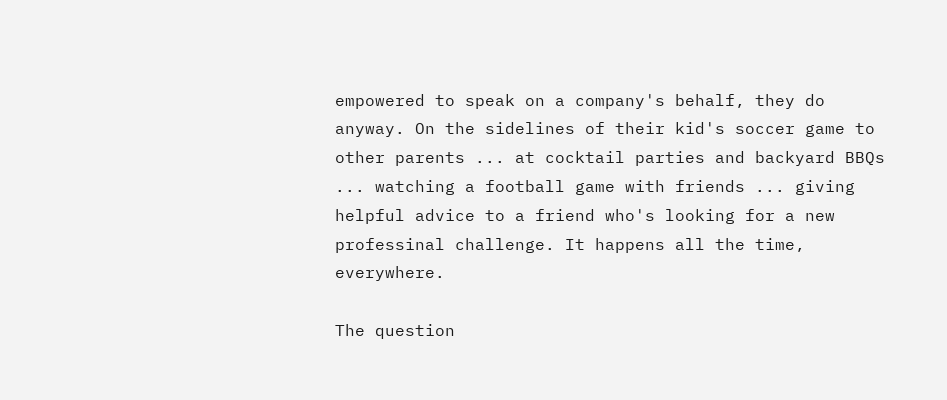empowered to speak on a company's behalf, they do anyway. On the sidelines of their kid's soccer game to other parents ... at cocktail parties and backyard BBQs ... watching a football game with friends ... giving helpful advice to a friend who's looking for a new professinal challenge. It happens all the time, everywhere.

The question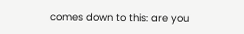comes down to this: are you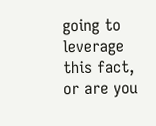going to leverage this fact, or are you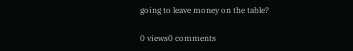going to leave money on the table?

0 views0 comments